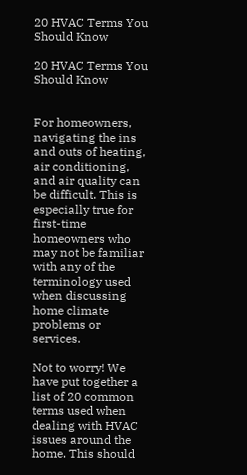20 HVAC Terms You Should Know

20 HVAC Terms You Should Know


For homeowners, navigating the ins and outs of heating, air conditioning, and air quality can be difficult. This is especially true for first-time homeowners who may not be familiar with any of the terminology used when discussing home climate problems or services.

Not to worry! We have put together a list of 20 common terms used when dealing with HVAC issues around the home. This should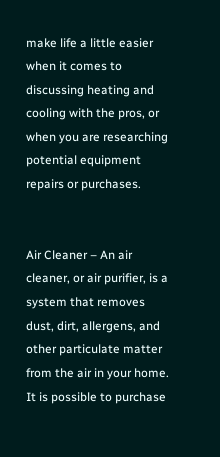make life a little easier when it comes to discussing heating and cooling with the pros, or when you are researching potential equipment repairs or purchases.


Air Cleaner – An air cleaner, or air purifier, is a system that removes dust, dirt, allergens, and other particulate matter from the air in your home. It is possible to purchase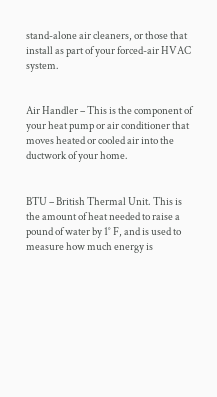stand-alone air cleaners, or those that install as part of your forced-air HVAC system.


Air Handler – This is the component of your heat pump or air conditioner that moves heated or cooled air into the ductwork of your home.


BTU – British Thermal Unit. This is the amount of heat needed to raise a pound of water by 1° F, and is used to measure how much energy is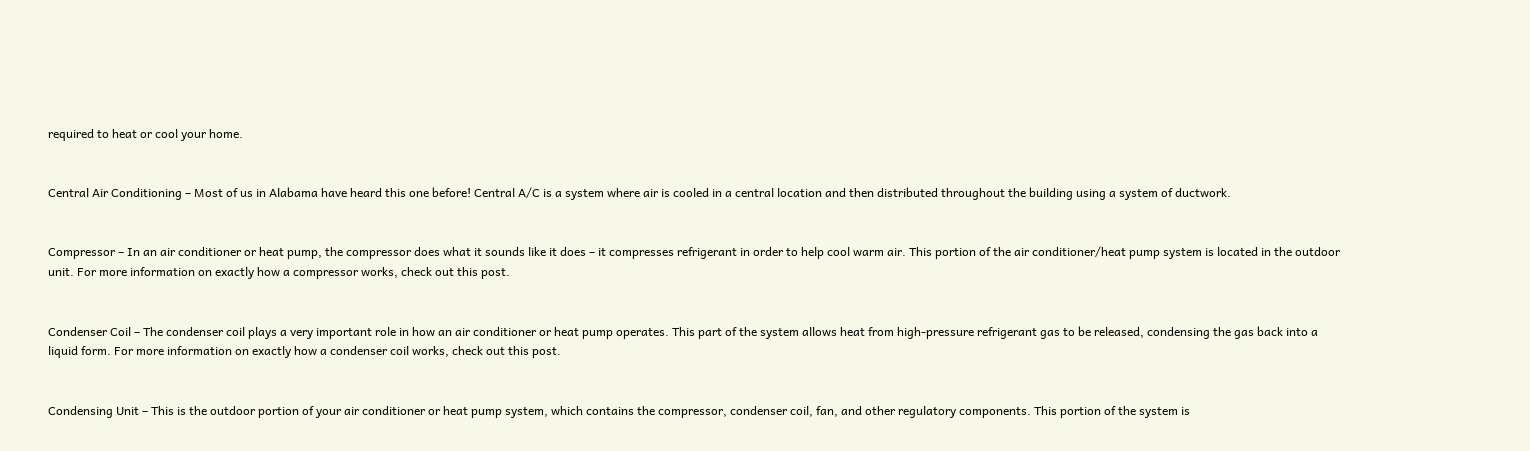required to heat or cool your home.


Central Air Conditioning – Most of us in Alabama have heard this one before! Central A/C is a system where air is cooled in a central location and then distributed throughout the building using a system of ductwork.


Compressor – In an air conditioner or heat pump, the compressor does what it sounds like it does – it compresses refrigerant in order to help cool warm air. This portion of the air conditioner/heat pump system is located in the outdoor unit. For more information on exactly how a compressor works, check out this post.


Condenser Coil – The condenser coil plays a very important role in how an air conditioner or heat pump operates. This part of the system allows heat from high-pressure refrigerant gas to be released, condensing the gas back into a liquid form. For more information on exactly how a condenser coil works, check out this post.


Condensing Unit – This is the outdoor portion of your air conditioner or heat pump system, which contains the compressor, condenser coil, fan, and other regulatory components. This portion of the system is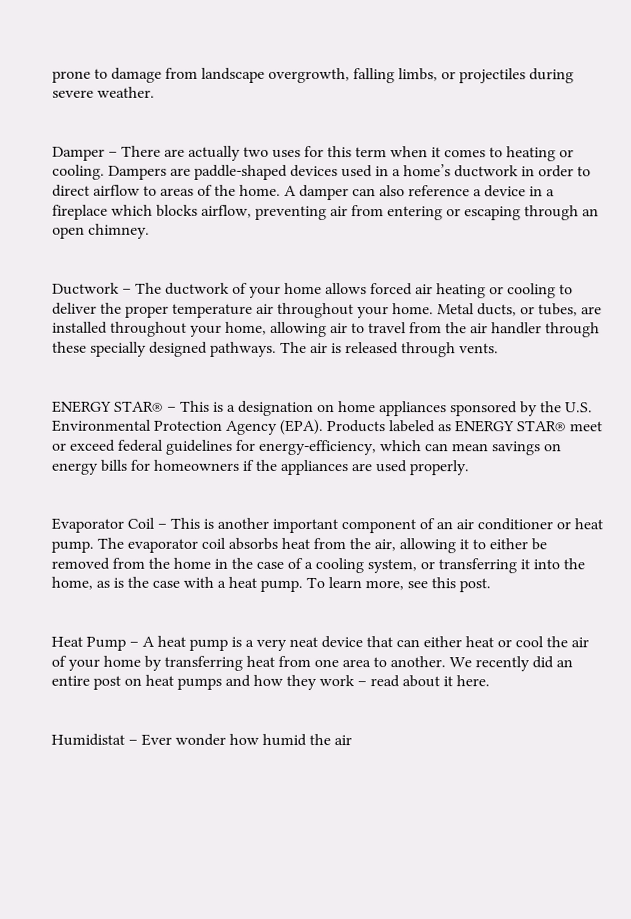prone to damage from landscape overgrowth, falling limbs, or projectiles during severe weather.


Damper – There are actually two uses for this term when it comes to heating or cooling. Dampers are paddle-shaped devices used in a home’s ductwork in order to direct airflow to areas of the home. A damper can also reference a device in a fireplace which blocks airflow, preventing air from entering or escaping through an open chimney.


Ductwork – The ductwork of your home allows forced air heating or cooling to deliver the proper temperature air throughout your home. Metal ducts, or tubes, are installed throughout your home, allowing air to travel from the air handler through these specially designed pathways. The air is released through vents.


ENERGY STAR® – This is a designation on home appliances sponsored by the U.S. Environmental Protection Agency (EPA). Products labeled as ENERGY STAR® meet or exceed federal guidelines for energy-efficiency, which can mean savings on energy bills for homeowners if the appliances are used properly.


Evaporator Coil – This is another important component of an air conditioner or heat pump. The evaporator coil absorbs heat from the air, allowing it to either be removed from the home in the case of a cooling system, or transferring it into the home, as is the case with a heat pump. To learn more, see this post.


Heat Pump – A heat pump is a very neat device that can either heat or cool the air of your home by transferring heat from one area to another. We recently did an entire post on heat pumps and how they work – read about it here.


Humidistat – Ever wonder how humid the air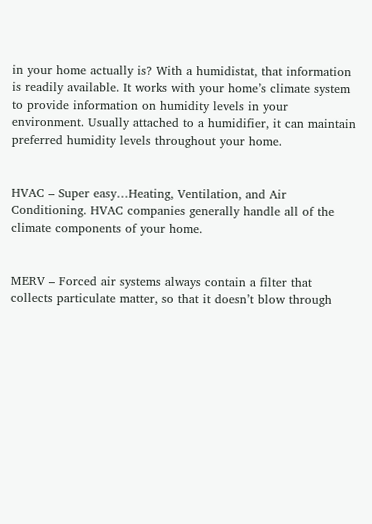in your home actually is? With a humidistat, that information is readily available. It works with your home’s climate system to provide information on humidity levels in your environment. Usually attached to a humidifier, it can maintain preferred humidity levels throughout your home.


HVAC – Super easy…Heating, Ventilation, and Air Conditioning. HVAC companies generally handle all of the climate components of your home.


MERV – Forced air systems always contain a filter that collects particulate matter, so that it doesn’t blow through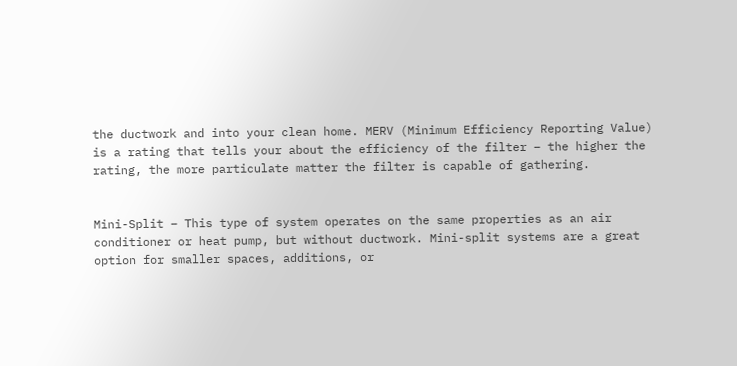the ductwork and into your clean home. MERV (Minimum Efficiency Reporting Value) is a rating that tells your about the efficiency of the filter – the higher the rating, the more particulate matter the filter is capable of gathering.


Mini-Split – This type of system operates on the same properties as an air conditioner or heat pump, but without ductwork. Mini-split systems are a great option for smaller spaces, additions, or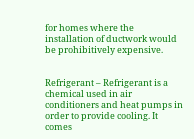for homes where the installation of ductwork would be prohibitively expensive.


Refrigerant – Refrigerant is a chemical used in air conditioners and heat pumps in order to provide cooling. It comes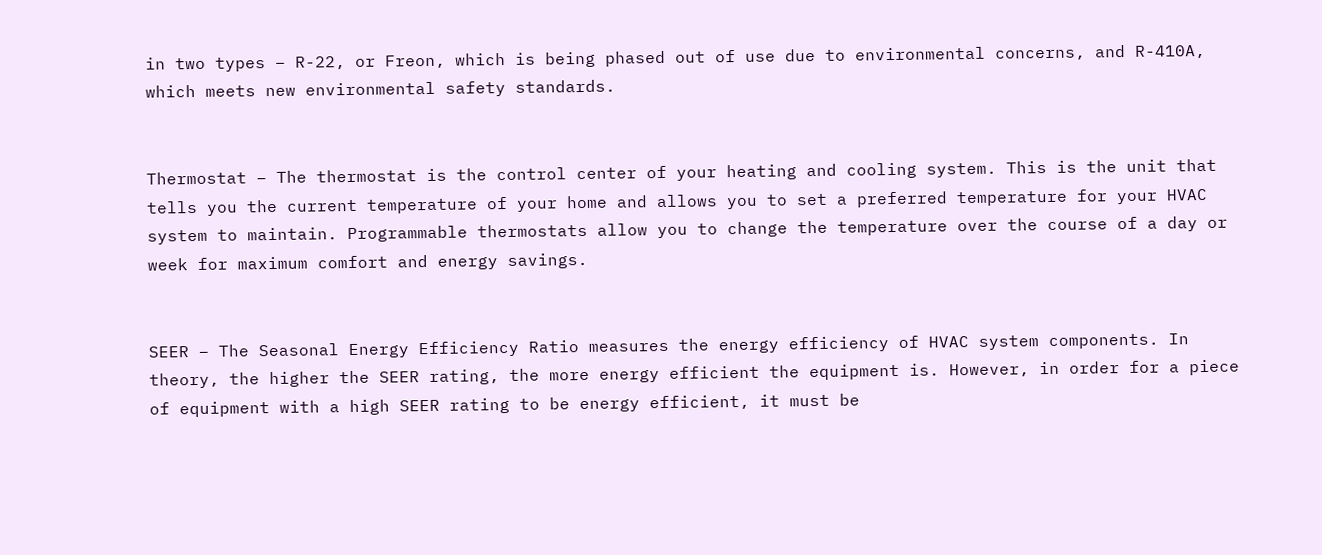in two types – R-22, or Freon, which is being phased out of use due to environmental concerns, and R-410A, which meets new environmental safety standards.


Thermostat – The thermostat is the control center of your heating and cooling system. This is the unit that tells you the current temperature of your home and allows you to set a preferred temperature for your HVAC system to maintain. Programmable thermostats allow you to change the temperature over the course of a day or week for maximum comfort and energy savings.


SEER – The Seasonal Energy Efficiency Ratio measures the energy efficiency of HVAC system components. In theory, the higher the SEER rating, the more energy efficient the equipment is. However, in order for a piece of equipment with a high SEER rating to be energy efficient, it must be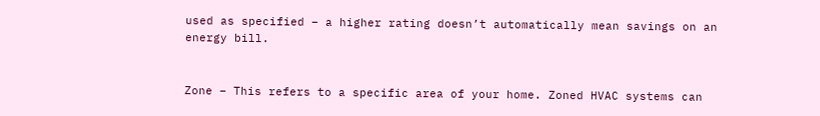used as specified – a higher rating doesn’t automatically mean savings on an energy bill.


Zone – This refers to a specific area of your home. Zoned HVAC systems can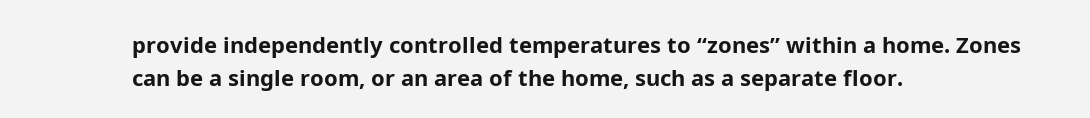provide independently controlled temperatures to “zones” within a home. Zones can be a single room, or an area of the home, such as a separate floor.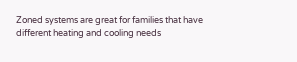Zoned systems are great for families that have different heating and cooling needs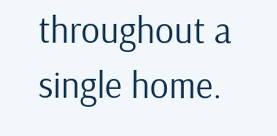throughout a single home.